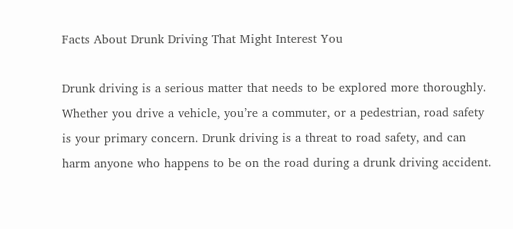Facts About Drunk Driving That Might Interest You

Drunk driving is a serious matter that needs to be explored more thoroughly. Whether you drive a vehicle, you’re a commuter, or a pedestrian, road safety is your primary concern. Drunk driving is a threat to road safety, and can harm anyone who happens to be on the road during a drunk driving accident.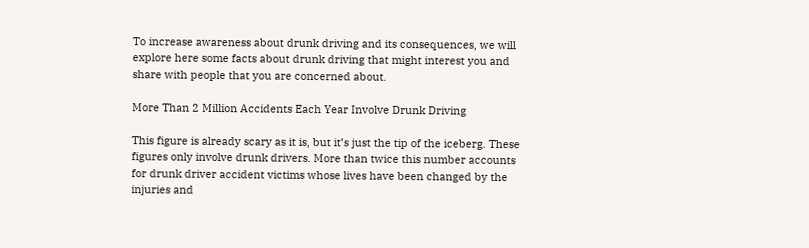To increase awareness about drunk driving and its consequences, we will explore here some facts about drunk driving that might interest you and share with people that you are concerned about.

More Than 2 Million Accidents Each Year Involve Drunk Driving

This figure is already scary as it is, but it’s just the tip of the iceberg. These figures only involve drunk drivers. More than twice this number accounts for drunk driver accident victims whose lives have been changed by the injuries and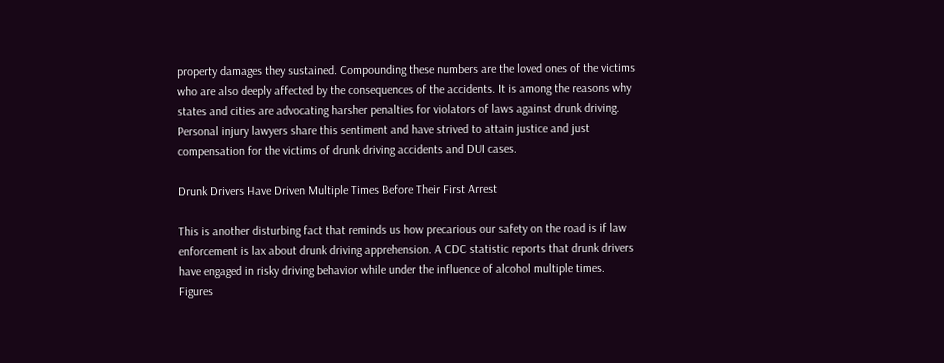property damages they sustained. Compounding these numbers are the loved ones of the victims who are also deeply affected by the consequences of the accidents. It is among the reasons why states and cities are advocating harsher penalties for violators of laws against drunk driving. Personal injury lawyers share this sentiment and have strived to attain justice and just compensation for the victims of drunk driving accidents and DUI cases.

Drunk Drivers Have Driven Multiple Times Before Their First Arrest

This is another disturbing fact that reminds us how precarious our safety on the road is if law enforcement is lax about drunk driving apprehension. A CDC statistic reports that drunk drivers have engaged in risky driving behavior while under the influence of alcohol multiple times. Figures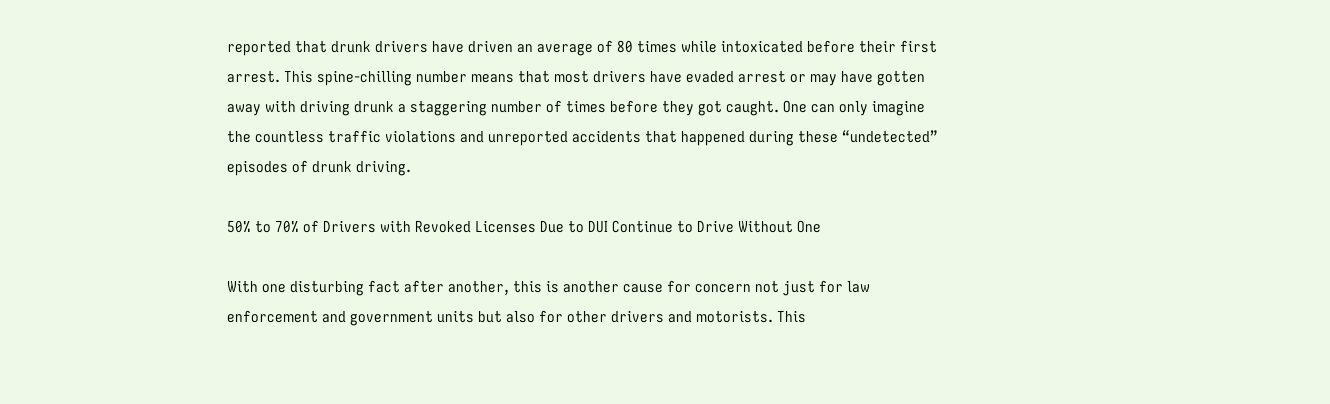reported that drunk drivers have driven an average of 80 times while intoxicated before their first arrest. This spine-chilling number means that most drivers have evaded arrest or may have gotten away with driving drunk a staggering number of times before they got caught. One can only imagine the countless traffic violations and unreported accidents that happened during these “undetected” episodes of drunk driving.

50% to 70% of Drivers with Revoked Licenses Due to DUI Continue to Drive Without One

With one disturbing fact after another, this is another cause for concern not just for law enforcement and government units but also for other drivers and motorists. This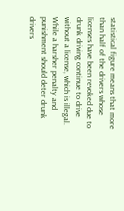statistical figure means that more than half of the drivers whose licenses have been revoked due to drunk driving continue to drive without a license, which is illegal. While a harsher penalty and punishment should deter drunk drivers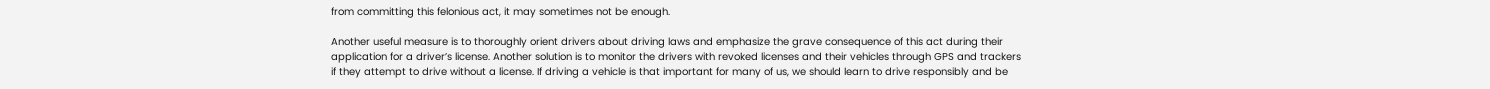from committing this felonious act, it may sometimes not be enough.

Another useful measure is to thoroughly orient drivers about driving laws and emphasize the grave consequence of this act during their application for a driver’s license. Another solution is to monitor the drivers with revoked licenses and their vehicles through GPS and trackers if they attempt to drive without a license. If driving a vehicle is that important for many of us, we should learn to drive responsibly and be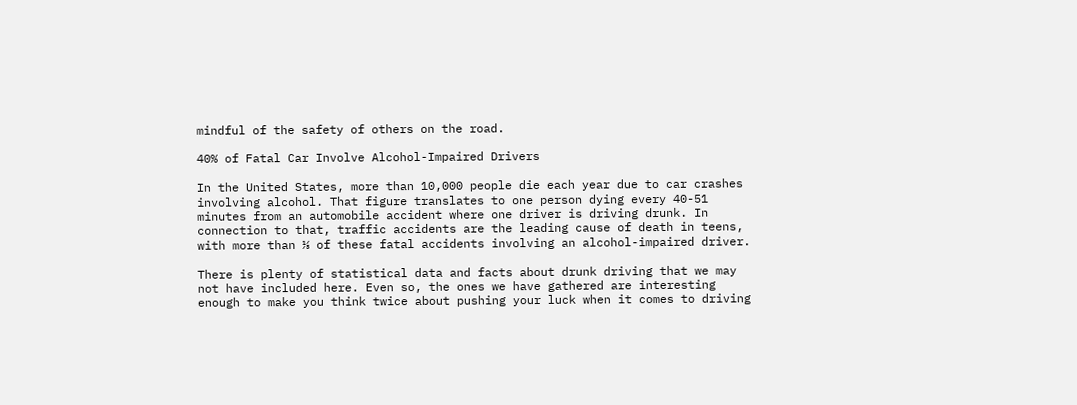mindful of the safety of others on the road.

40% of Fatal Car Involve Alcohol-Impaired Drivers

In the United States, more than 10,000 people die each year due to car crashes involving alcohol. That figure translates to one person dying every 40-51 minutes from an automobile accident where one driver is driving drunk. In connection to that, traffic accidents are the leading cause of death in teens, with more than ⅓ of these fatal accidents involving an alcohol-impaired driver.

There is plenty of statistical data and facts about drunk driving that we may not have included here. Even so, the ones we have gathered are interesting enough to make you think twice about pushing your luck when it comes to driving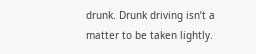drunk. Drunk driving isn’t a matter to be taken lightly.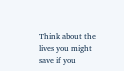Think about the lives you might save if you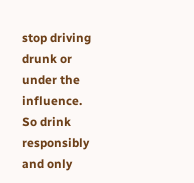stop driving drunk or under the influence. So drink responsibly and only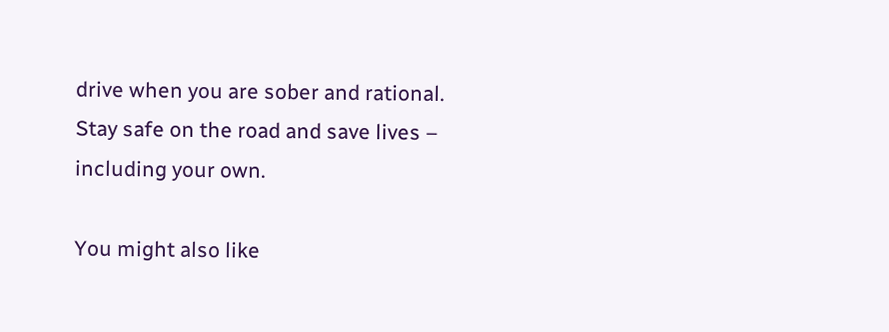drive when you are sober and rational. Stay safe on the road and save lives – including your own.

You might also like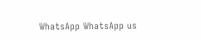WhatsApp WhatsApp us